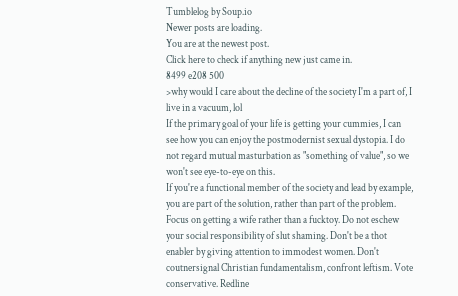Tumblelog by Soup.io
Newer posts are loading.
You are at the newest post.
Click here to check if anything new just came in.
8499 e208 500
>why would I care about the decline of the society I'm a part of, I live in a vacuum, lol
If the primary goal of your life is getting your cummies, I can see how you can enjoy the postmodernist sexual dystopia. I do not regard mutual masturbation as "something of value", so we won't see eye-to-eye on this.
If you're a functional member of the society and lead by example, you are part of the solution, rather than part of the problem. Focus on getting a wife rather than a fucktoy. Do not eschew your social responsibility of slut shaming. Don't be a thot enabler by giving attention to immodest women. Don't coutnersignal Christian fundamentalism, confront leftism. Vote conservative. Redline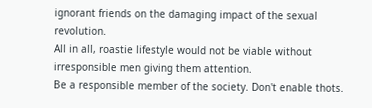ignorant friends on the damaging impact of the sexual revolution.
All in all, roastie lifestyle would not be viable without irresponsible men giving them attention.
Be a responsible member of the society. Don't enable thots.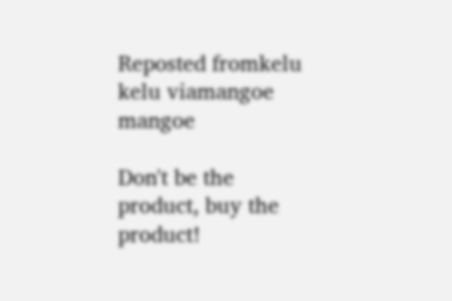Reposted fromkelu kelu viamangoe mangoe

Don't be the product, buy the product!